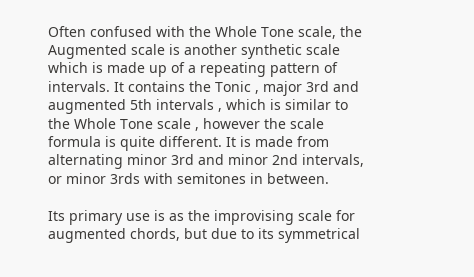Often confused with the Whole Tone scale, the Augmented scale is another synthetic scale which is made up of a repeating pattern of intervals. It contains the Tonic , major 3rd and augmented 5th intervals , which is similar to the Whole Tone scale , however the scale formula is quite different. It is made from alternating minor 3rd and minor 2nd intervals, or minor 3rds with semitones in between.

Its primary use is as the improvising scale for augmented chords, but due to its symmetrical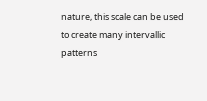nature, this scale can be used to create many intervallic patterns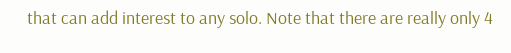that can add interest to any solo. Note that there are really only 4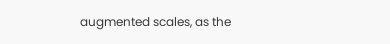augmented scales, as the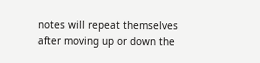notes will repeat themselves after moving up or down the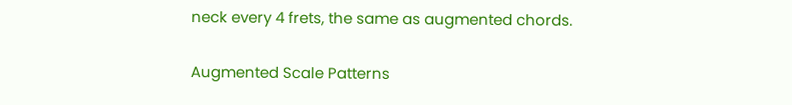neck every 4 frets, the same as augmented chords.

Augmented Scale Patterns